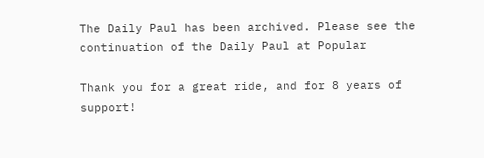The Daily Paul has been archived. Please see the continuation of the Daily Paul at Popular

Thank you for a great ride, and for 8 years of support!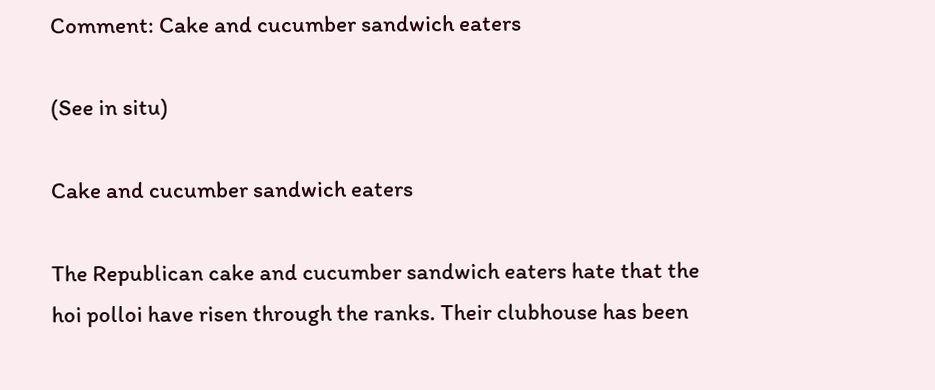Comment: Cake and cucumber sandwich eaters

(See in situ)

Cake and cucumber sandwich eaters

The Republican cake and cucumber sandwich eaters hate that the hoi polloi have risen through the ranks. Their clubhouse has been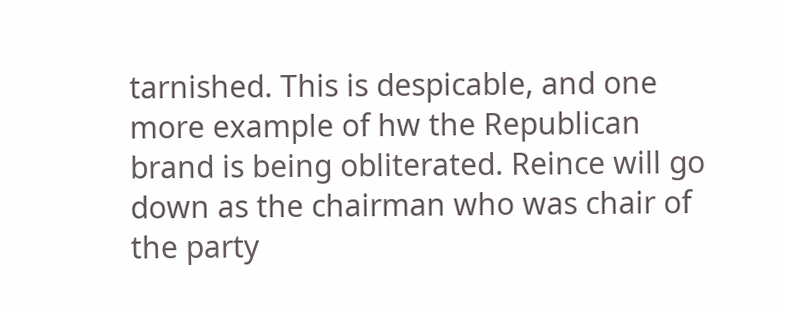tarnished. This is despicable, and one more example of hw the Republican brand is being obliterated. Reince will go down as the chairman who was chair of the party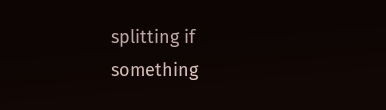splitting if something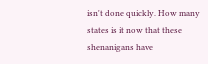isn't done quickly. How many states is it now that these shenanigans have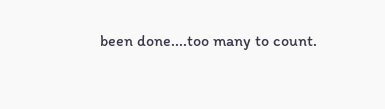been done....too many to count.